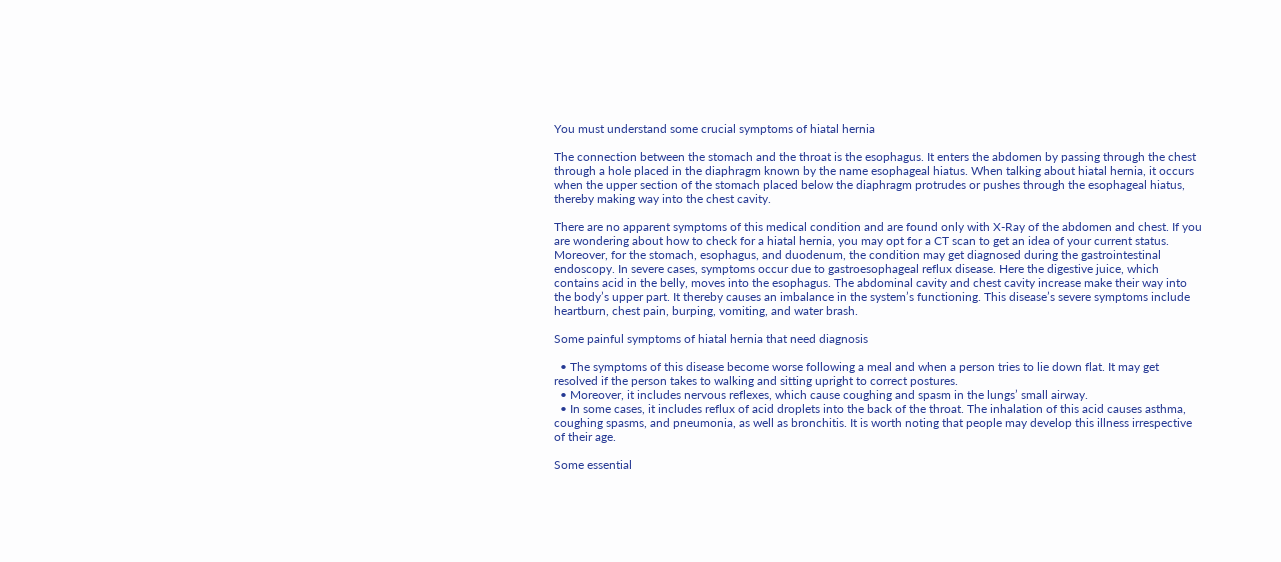You must understand some crucial symptoms of hiatal hernia

The connection between the stomach and the throat is the esophagus. It enters the abdomen by passing through the chest through a hole placed in the diaphragm known by the name esophageal hiatus. When talking about hiatal hernia, it occurs when the upper section of the stomach placed below the diaphragm protrudes or pushes through the esophageal hiatus, thereby making way into the chest cavity.

There are no apparent symptoms of this medical condition and are found only with X-Ray of the abdomen and chest. If you are wondering about how to check for a hiatal hernia, you may opt for a CT scan to get an idea of your current status. Moreover, for the stomach, esophagus, and duodenum, the condition may get diagnosed during the gastrointestinal endoscopy. In severe cases, symptoms occur due to gastroesophageal reflux disease. Here the digestive juice, which contains acid in the belly, moves into the esophagus. The abdominal cavity and chest cavity increase make their way into the body’s upper part. It thereby causes an imbalance in the system’s functioning. This disease’s severe symptoms include heartburn, chest pain, burping, vomiting, and water brash.

Some painful symptoms of hiatal hernia that need diagnosis

  • The symptoms of this disease become worse following a meal and when a person tries to lie down flat. It may get resolved if the person takes to walking and sitting upright to correct postures.
  • Moreover, it includes nervous reflexes, which cause coughing and spasm in the lungs’ small airway.
  • In some cases, it includes reflux of acid droplets into the back of the throat. The inhalation of this acid causes asthma, coughing spasms, and pneumonia, as well as bronchitis. It is worth noting that people may develop this illness irrespective of their age.

Some essential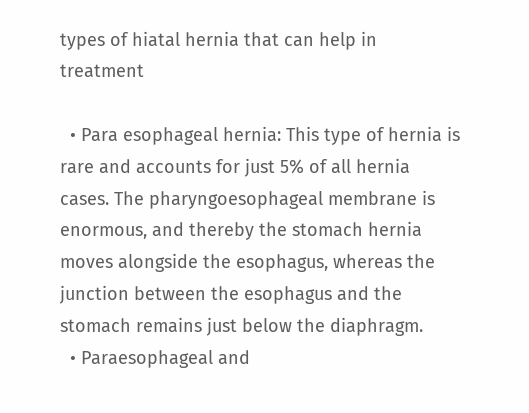types of hiatal hernia that can help in treatment

  • Para esophageal hernia: This type of hernia is rare and accounts for just 5% of all hernia cases. The pharyngoesophageal membrane is enormous, and thereby the stomach hernia moves alongside the esophagus, whereas the junction between the esophagus and the stomach remains just below the diaphragm.
  • Paraesophageal and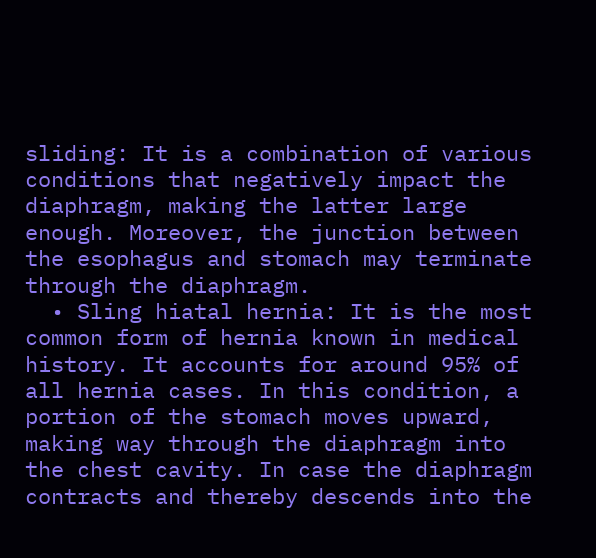sliding: It is a combination of various conditions that negatively impact the diaphragm, making the latter large enough. Moreover, the junction between the esophagus and stomach may terminate through the diaphragm.
  • Sling hiatal hernia: It is the most common form of hernia known in medical history. It accounts for around 95% of all hernia cases. In this condition, a portion of the stomach moves upward, making way through the diaphragm into the chest cavity. In case the diaphragm contracts and thereby descends into the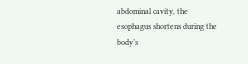abdominal cavity, the esophagus shortens during the body’s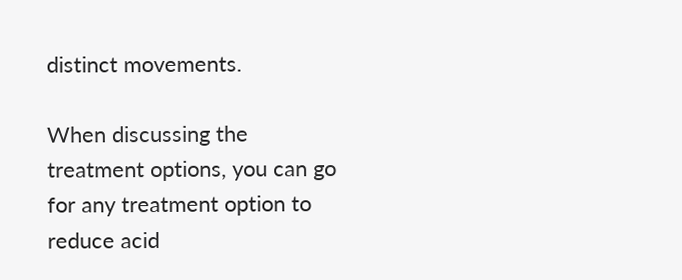distinct movements.

When discussing the treatment options, you can go for any treatment option to reduce acid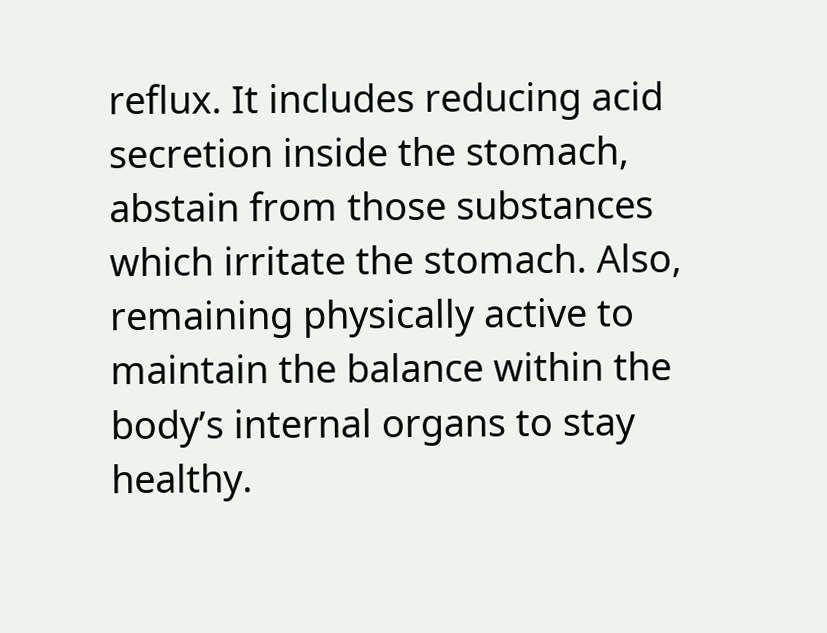reflux. It includes reducing acid secretion inside the stomach, abstain from those substances which irritate the stomach. Also, remaining physically active to maintain the balance within the body’s internal organs to stay healthy.